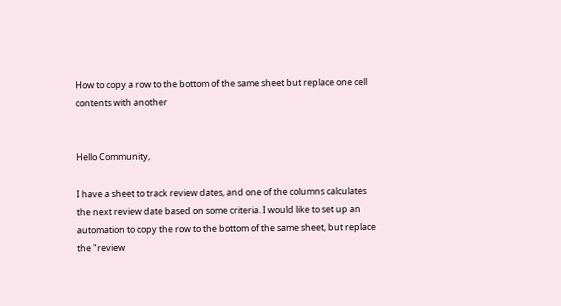How to copy a row to the bottom of the same sheet but replace one cell contents with another


Hello Community,

I have a sheet to track review dates, and one of the columns calculates the next review date based on some criteria. I would like to set up an automation to copy the row to the bottom of the same sheet, but replace the "review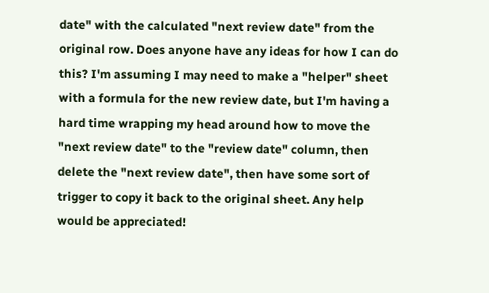date" with the calculated "next review date" from the original row. Does anyone have any ideas for how I can do this? I'm assuming I may need to make a "helper" sheet with a formula for the new review date, but I'm having a hard time wrapping my head around how to move the "next review date" to the "review date" column, then delete the "next review date", then have some sort of trigger to copy it back to the original sheet. Any help would be appreciated!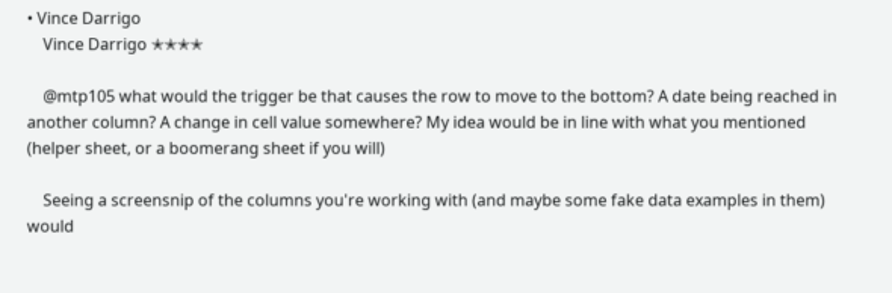• Vince Darrigo
    Vince Darrigo ✭✭✭✭

    @mtp105 what would the trigger be that causes the row to move to the bottom? A date being reached in another column? A change in cell value somewhere? My idea would be in line with what you mentioned (helper sheet, or a boomerang sheet if you will)

    Seeing a screensnip of the columns you're working with (and maybe some fake data examples in them) would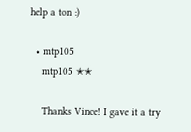help a ton :)

  • mtp105
    mtp105 ✭✭

    Thanks Vince! I gave it a try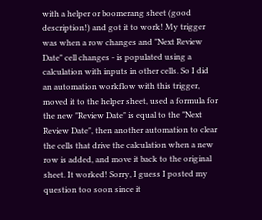with a helper or boomerang sheet (good description!) and got it to work! My trigger was when a row changes and "Next Review Date" cell changes - is populated using a calculation with inputs in other cells. So I did an automation workflow with this trigger, moved it to the helper sheet, used a formula for the new "Review Date" is equal to the "Next Review Date", then another automation to clear the cells that drive the calculation when a new row is added, and move it back to the original sheet. It worked! Sorry, I guess I posted my question too soon since it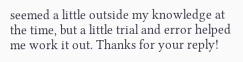seemed a little outside my knowledge at the time, but a little trial and error helped me work it out. Thanks for your reply!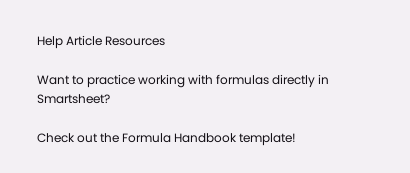Help Article Resources

Want to practice working with formulas directly in Smartsheet?

Check out the Formula Handbook template!